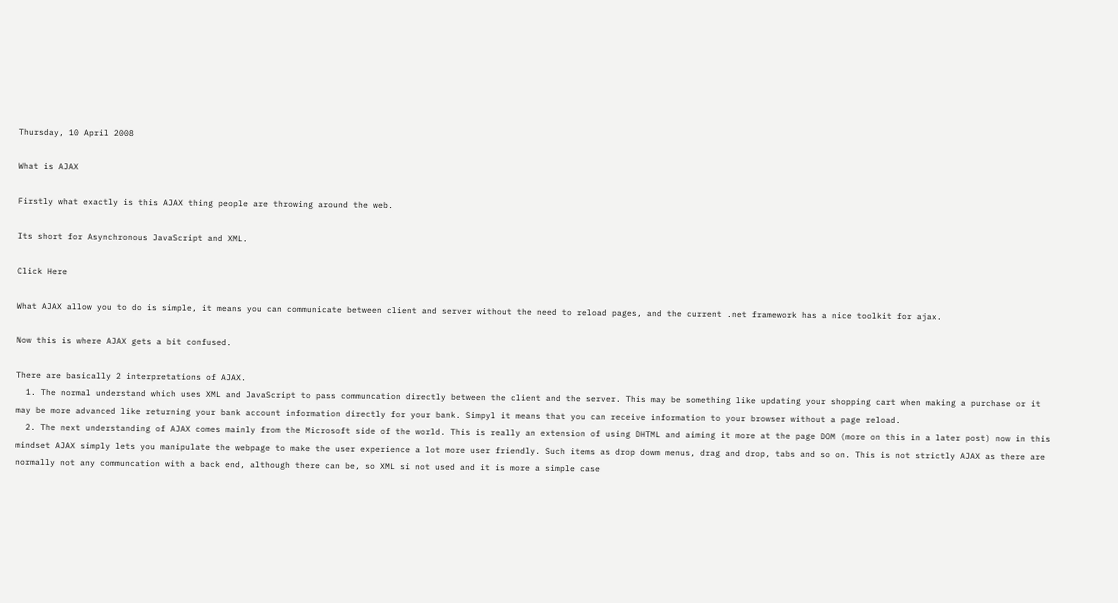Thursday, 10 April 2008

What is AJAX

Firstly what exactly is this AJAX thing people are throwing around the web.

Its short for Asynchronous JavaScript and XML.

Click Here

What AJAX allow you to do is simple, it means you can communicate between client and server without the need to reload pages, and the current .net framework has a nice toolkit for ajax.

Now this is where AJAX gets a bit confused.

There are basically 2 interpretations of AJAX.
  1. The normal understand which uses XML and JavaScript to pass communcation directly between the client and the server. This may be something like updating your shopping cart when making a purchase or it may be more advanced like returning your bank account information directly for your bank. Simpyl it means that you can receive information to your browser without a page reload.
  2. The next understanding of AJAX comes mainly from the Microsoft side of the world. This is really an extension of using DHTML and aiming it more at the page DOM (more on this in a later post) now in this mindset AJAX simply lets you manipulate the webpage to make the user experience a lot more user friendly. Such items as drop dowm menus, drag and drop, tabs and so on. This is not strictly AJAX as there are normally not any communcation with a back end, although there can be, so XML si not used and it is more a simple case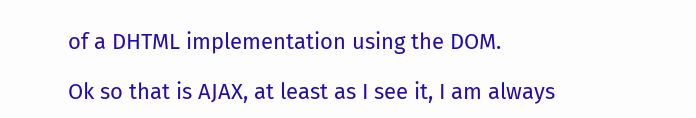of a DHTML implementation using the DOM.

Ok so that is AJAX, at least as I see it, I am always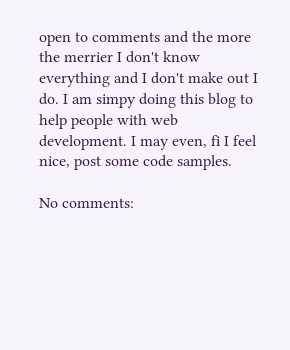open to comments and the more the merrier I don't know everything and I don't make out I do. I am simpy doing this blog to help people with web development. I may even, fi I feel nice, post some code samples.

No comments: